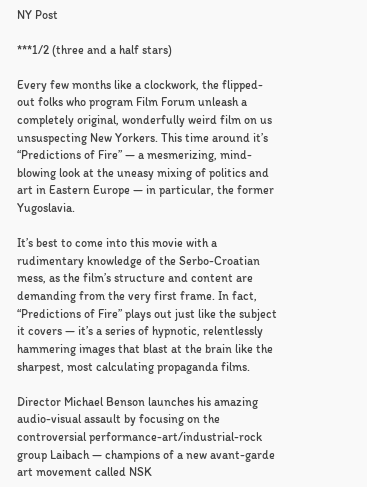NY Post

***1/2 (three and a half stars)

Every few months like a clockwork, the flipped-out folks who program Film Forum unleash a completely original, wonderfully weird film on us unsuspecting New Yorkers. This time around it’s “Predictions of Fire” — a mesmerizing, mind-blowing look at the uneasy mixing of politics and art in Eastern Europe — in particular, the former Yugoslavia.

It’s best to come into this movie with a rudimentary knowledge of the Serbo-Croatian mess, as the film’s structure and content are demanding from the very first frame. In fact, “Predictions of Fire” plays out just like the subject it covers — it’s a series of hypnotic, relentlessly hammering images that blast at the brain like the sharpest, most calculating propaganda films.

Director Michael Benson launches his amazing audio-visual assault by focusing on the controversial performance-art/industrial-rock group Laibach — champions of a new avant-garde art movement called NSK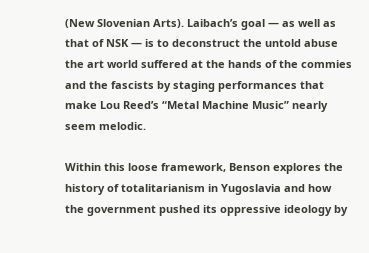(New Slovenian Arts). Laibach’s goal — as well as that of NSK — is to deconstruct the untold abuse the art world suffered at the hands of the commies and the fascists by staging performances that make Lou Reed’s “Metal Machine Music” nearly seem melodic.

Within this loose framework, Benson explores the history of totalitarianism in Yugoslavia and how the government pushed its oppressive ideology by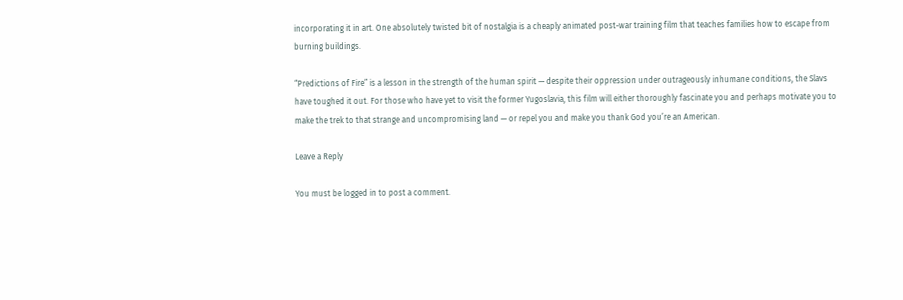incorporating it in art. One absolutely twisted bit of nostalgia is a cheaply animated post-war training film that teaches families how to escape from burning buildings.

“Predictions of Fire” is a lesson in the strength of the human spirit — despite their oppression under outrageously inhumane conditions, the Slavs have toughed it out. For those who have yet to visit the former Yugoslavia, this film will either thoroughly fascinate you and perhaps motivate you to make the trek to that strange and uncompromising land — or repel you and make you thank God you’re an American.

Leave a Reply

You must be logged in to post a comment.